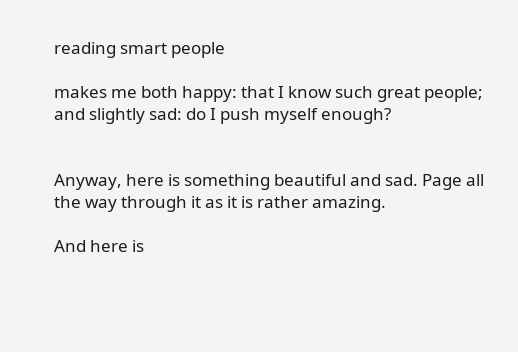reading smart people

makes me both happy: that I know such great people; and slightly sad: do I push myself enough?


Anyway, here is something beautiful and sad. Page all the way through it as it is rather amazing.

And here is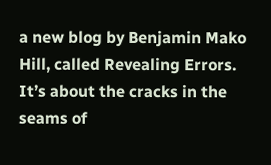a new blog by Benjamin Mako Hill, called Revealing Errors. It’s about the cracks in the seams of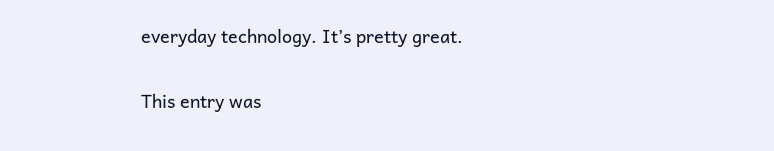everyday technology. It’s pretty great.

This entry was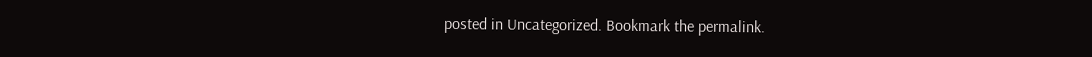posted in Uncategorized. Bookmark the permalink.